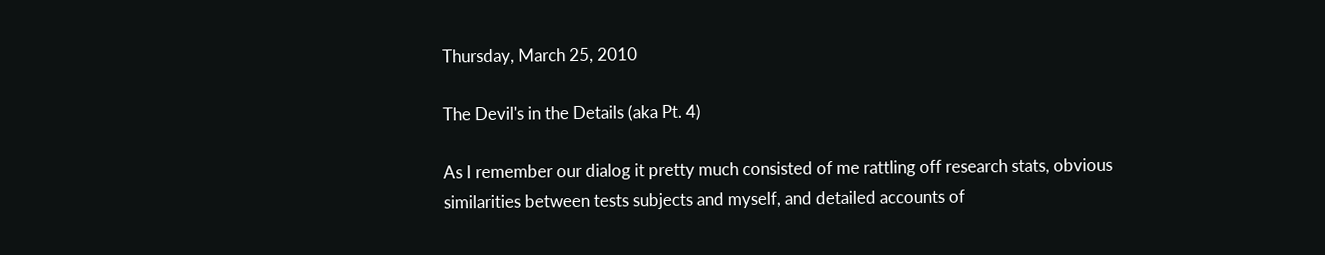Thursday, March 25, 2010

The Devil's in the Details (aka Pt. 4)

As I remember our dialog it pretty much consisted of me rattling off research stats, obvious similarities between tests subjects and myself, and detailed accounts of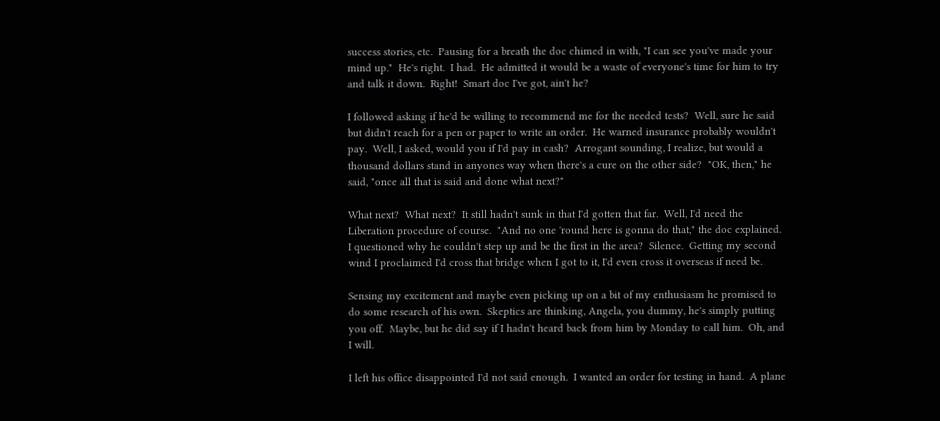success stories, etc.  Pausing for a breath the doc chimed in with, "I can see you've made your mind up."  He's right.  I had.  He admitted it would be a waste of everyone's time for him to try and talk it down.  Right!  Smart doc I've got, ain't he?

I followed asking if he'd be willing to recommend me for the needed tests?  Well, sure he said but didn't reach for a pen or paper to write an order.  He warned insurance probably wouldn't pay.  Well, I asked, would you if I'd pay in cash?  Arrogant sounding, I realize, but would a thousand dollars stand in anyones way when there's a cure on the other side?  "OK, then," he said, "once all that is said and done what next?"

What next?  What next?  It still hadn't sunk in that I'd gotten that far.  Well, I'd need the Liberation procedure of course.  "And no one 'round here is gonna do that," the doc explained.  I questioned why he couldn't step up and be the first in the area?  Silence.  Getting my second wind I proclaimed I'd cross that bridge when I got to it, I'd even cross it overseas if need be.

Sensing my excitement and maybe even picking up on a bit of my enthusiasm he promised to do some research of his own.  Skeptics are thinking, Angela, you dummy, he's simply putting you off.  Maybe, but he did say if I hadn't heard back from him by Monday to call him.  Oh, and I will.

I left his office disappointed I'd not said enough.  I wanted an order for testing in hand.  A plane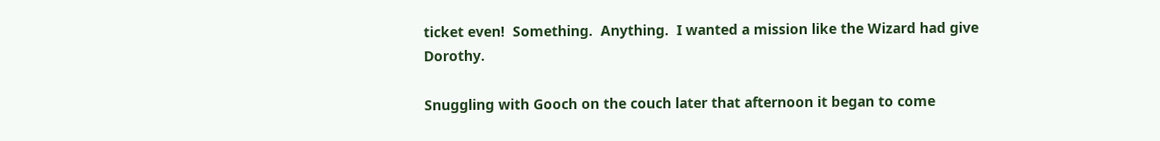ticket even!  Something.  Anything.  I wanted a mission like the Wizard had give Dorothy.

Snuggling with Gooch on the couch later that afternoon it began to come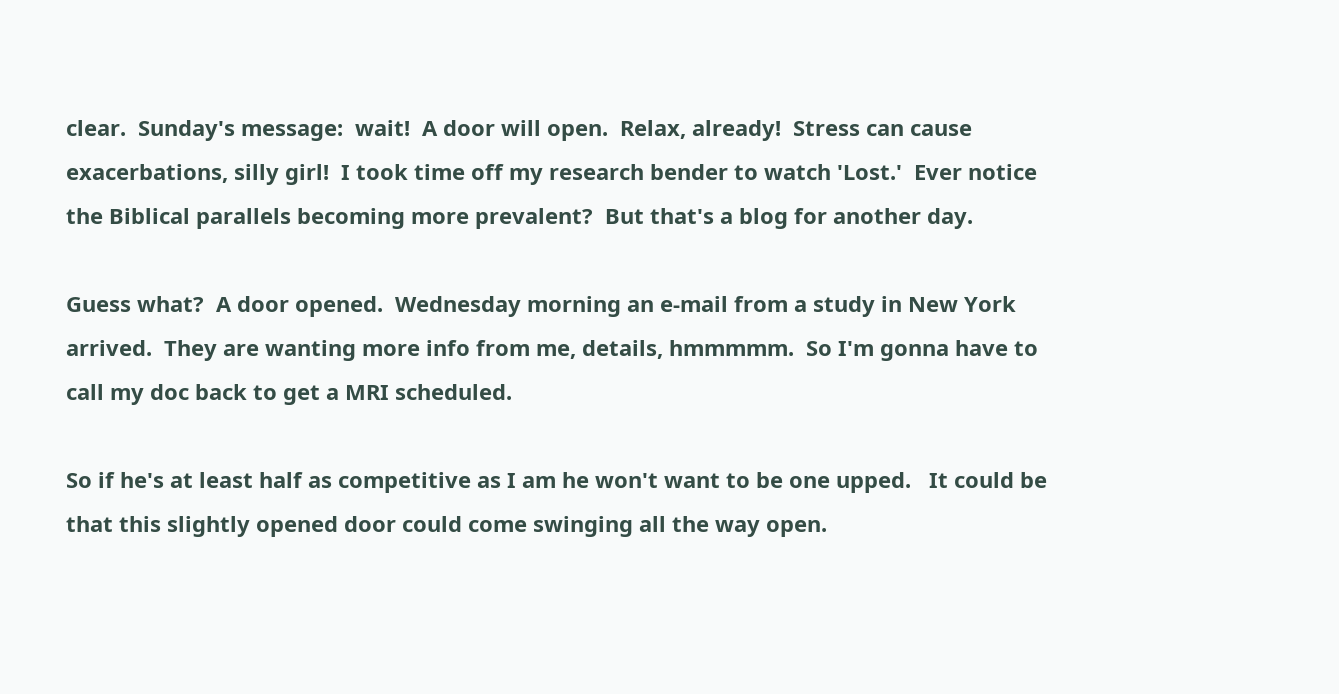clear.  Sunday's message:  wait!  A door will open.  Relax, already!  Stress can cause exacerbations, silly girl!  I took time off my research bender to watch 'Lost.'  Ever notice the Biblical parallels becoming more prevalent?  But that's a blog for another day.

Guess what?  A door opened.  Wednesday morning an e-mail from a study in New York arrived.  They are wanting more info from me, details, hmmmmm.  So I'm gonna have to call my doc back to get a MRI scheduled.

So if he's at least half as competitive as I am he won't want to be one upped.   It could be that this slightly opened door could come swinging all the way open.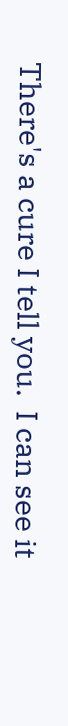There's a cure I tell you.  I can see it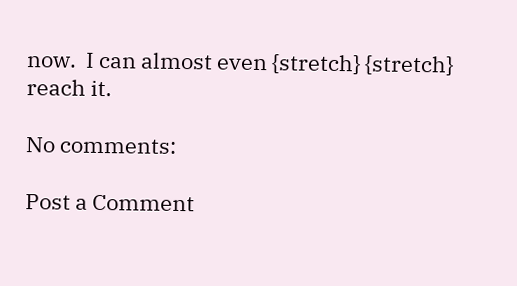now.  I can almost even {stretch} {stretch} reach it.

No comments:

Post a Comment